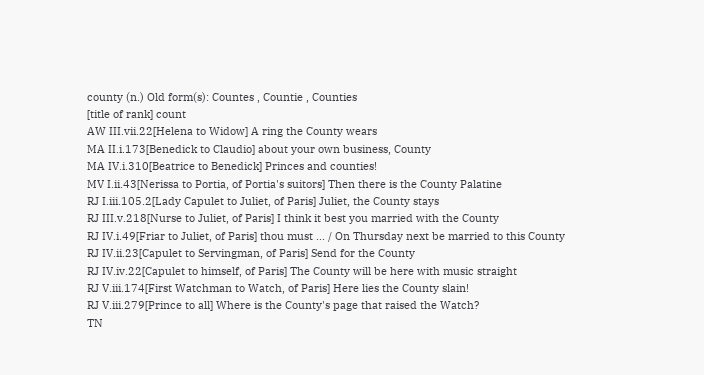county (n.) Old form(s): Countes , Countie , Counties
[title of rank] count
AW III.vii.22[Helena to Widow] A ring the County wears
MA II.i.173[Benedick to Claudio] about your own business, County
MA IV.i.310[Beatrice to Benedick] Princes and counties!
MV I.ii.43[Nerissa to Portia, of Portia's suitors] Then there is the County Palatine
RJ I.iii.105.2[Lady Capulet to Juliet, of Paris] Juliet, the County stays
RJ III.v.218[Nurse to Juliet, of Paris] I think it best you married with the County
RJ IV.i.49[Friar to Juliet, of Paris] thou must ... / On Thursday next be married to this County
RJ IV.ii.23[Capulet to Servingman, of Paris] Send for the County
RJ IV.iv.22[Capulet to himself, of Paris] The County will be here with music straight
RJ V.iii.174[First Watchman to Watch, of Paris] Here lies the County slain!
RJ V.iii.279[Prince to all] Where is the County's page that raised the Watch?
TN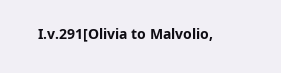I.v.291[Olivia to Malvolio,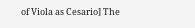of Viola as Cesario] The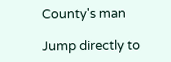County's man

Jump directly to